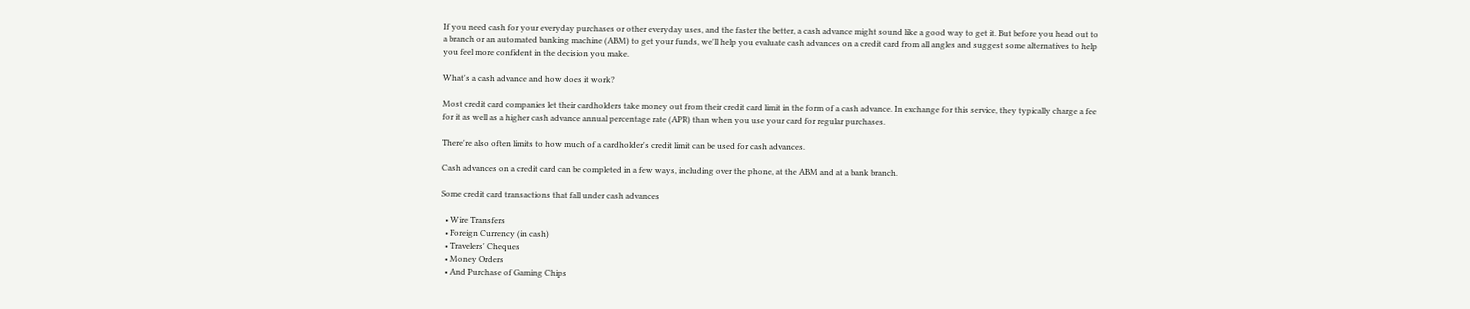If you need cash for your everyday purchases or other everyday uses, and the faster the better, a cash advance might sound like a good way to get it. But before you head out to a branch or an automated banking machine (ABM) to get your funds, we'll help you evaluate cash advances on a credit card from all angles and suggest some alternatives to help you feel more confident in the decision you make.

What's a cash advance and how does it work?

Most credit card companies let their cardholders take money out from their credit card limit in the form of a cash advance. In exchange for this service, they typically charge a fee for it as well as a higher cash advance annual percentage rate (APR) than when you use your card for regular purchases.

There're also often limits to how much of a cardholder's credit limit can be used for cash advances.

Cash advances on a credit card can be completed in a few ways, including over the phone, at the ABM and at a bank branch.

Some credit card transactions that fall under cash advances

  • Wire Transfers
  • Foreign Currency (in cash)
  • Travelers' Cheques
  • Money Orders
  • And Purchase of Gaming Chips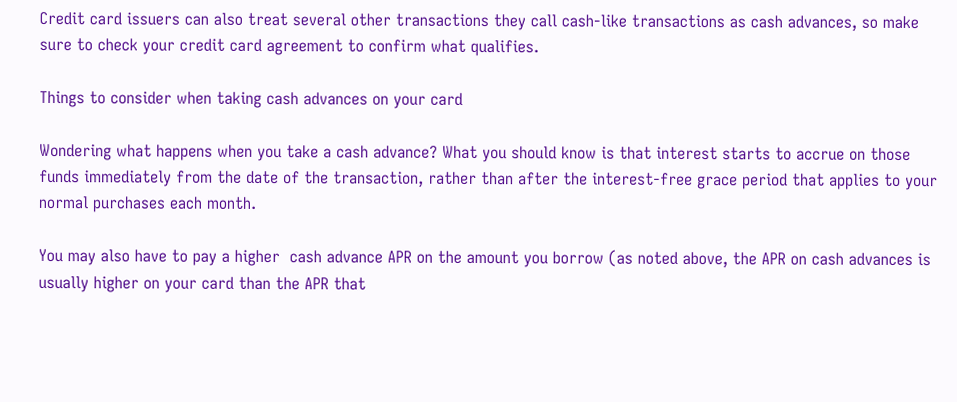Credit card issuers can also treat several other transactions they call cash-like transactions as cash advances, so make sure to check your credit card agreement to confirm what qualifies.

Things to consider when taking cash advances on your card

Wondering what happens when you take a cash advance? What you should know is that interest starts to accrue on those funds immediately from the date of the transaction, rather than after the interest-free grace period that applies to your normal purchases each month.

You may also have to pay a higher  cash advance APR on the amount you borrow (as noted above, the APR on cash advances is usually higher on your card than the APR that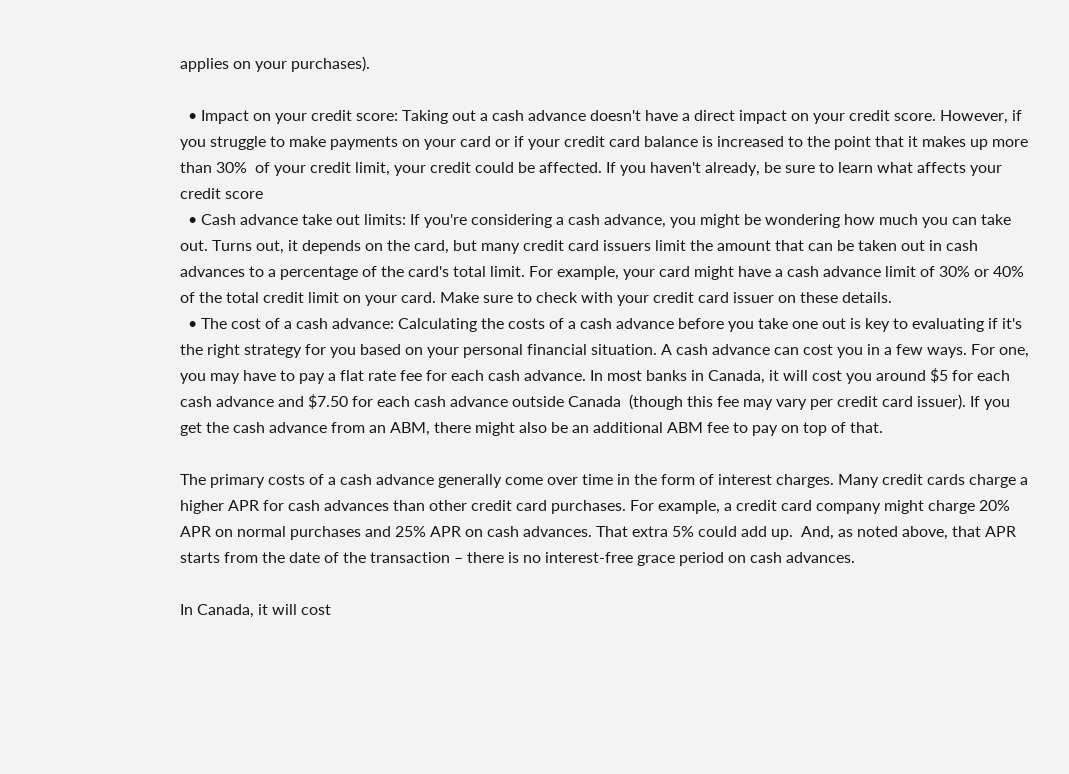applies on your purchases).

  • Impact on your credit score: Taking out a cash advance doesn't have a direct impact on your credit score. However, if you struggle to make payments on your card or if your credit card balance is increased to the point that it makes up more than 30%  of your credit limit, your credit could be affected. If you haven't already, be sure to learn what affects your credit score
  • Cash advance take out limits: If you're considering a cash advance, you might be wondering how much you can take out. Turns out, it depends on the card, but many credit card issuers limit the amount that can be taken out in cash advances to a percentage of the card's total limit. For example, your card might have a cash advance limit of 30% or 40% of the total credit limit on your card. Make sure to check with your credit card issuer on these details.
  • The cost of a cash advance: Calculating the costs of a cash advance before you take one out is key to evaluating if it's the right strategy for you based on your personal financial situation. A cash advance can cost you in a few ways. For one, you may have to pay a flat rate fee for each cash advance. In most banks in Canada, it will cost you around $5 for each cash advance and $7.50 for each cash advance outside Canada  (though this fee may vary per credit card issuer). If you get the cash advance from an ABM, there might also be an additional ABM fee to pay on top of that.

The primary costs of a cash advance generally come over time in the form of interest charges. Many credit cards charge a higher APR for cash advances than other credit card purchases. For example, a credit card company might charge 20% APR on normal purchases and 25% APR on cash advances. That extra 5% could add up.  And, as noted above, that APR starts from the date of the transaction – there is no interest-free grace period on cash advances.

In Canada, it will cost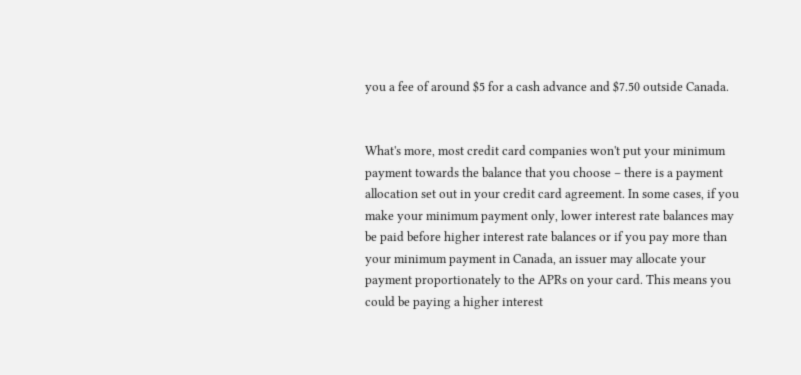you a fee of around $5 for a cash advance and $7.50 outside Canada.


What's more, most credit card companies won't put your minimum payment towards the balance that you choose – there is a payment allocation set out in your credit card agreement. In some cases, if you make your minimum payment only, lower interest rate balances may be paid before higher interest rate balances or if you pay more than your minimum payment in Canada, an issuer may allocate your payment proportionately to the APRs on your card. This means you could be paying a higher interest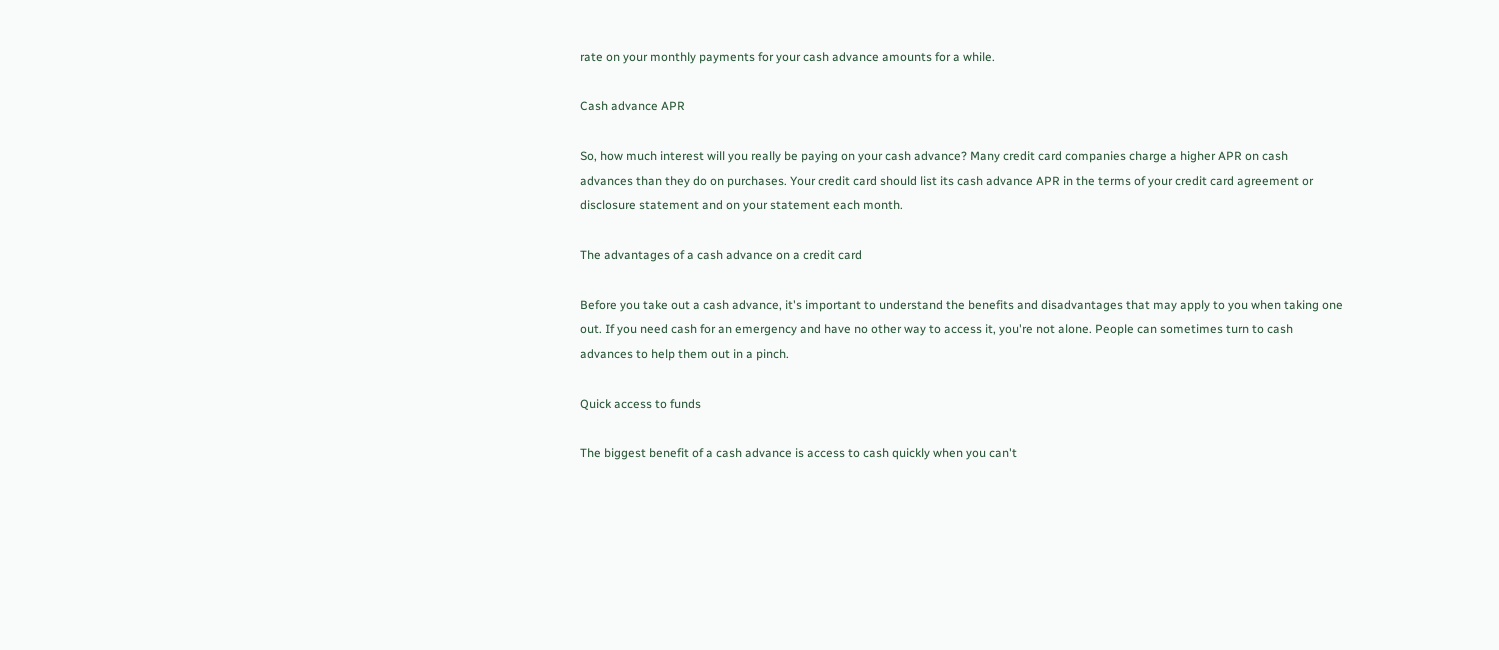rate on your monthly payments for your cash advance amounts for a while.

Cash advance APR

So, how much interest will you really be paying on your cash advance? Many credit card companies charge a higher APR on cash advances than they do on purchases. Your credit card should list its cash advance APR in the terms of your credit card agreement or disclosure statement and on your statement each month.

The advantages of a cash advance on a credit card

Before you take out a cash advance, it's important to understand the benefits and disadvantages that may apply to you when taking one out. If you need cash for an emergency and have no other way to access it, you're not alone. People can sometimes turn to cash advances to help them out in a pinch.

Quick access to funds

The biggest benefit of a cash advance is access to cash quickly when you can't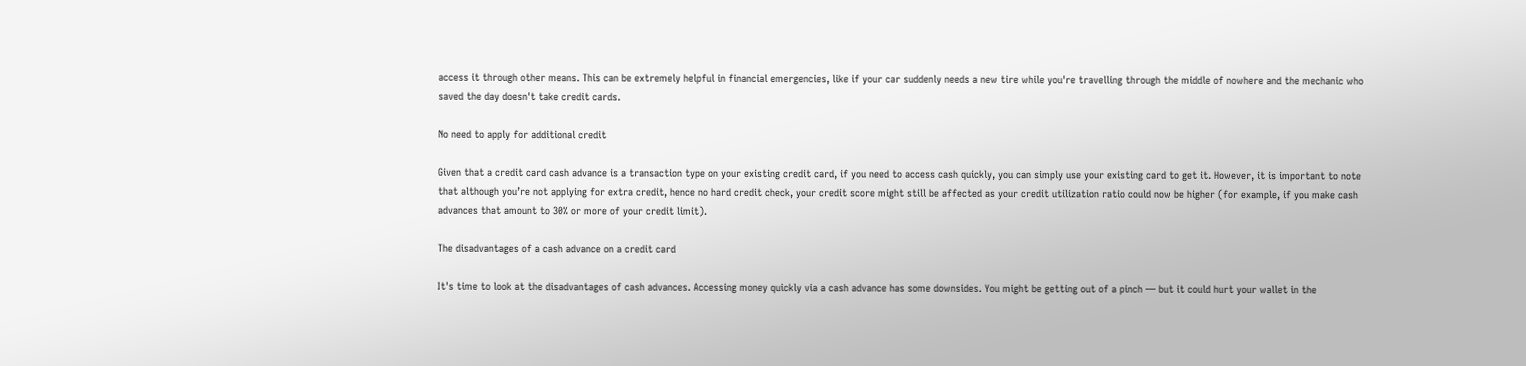access it through other means. This can be extremely helpful in financial emergencies, like if your car suddenly needs a new tire while you're travelling through the middle of nowhere and the mechanic who saved the day doesn't take credit cards.

No need to apply for additional credit

Given that a credit card cash advance is a transaction type on your existing credit card, if you need to access cash quickly, you can simply use your existing card to get it. However, it is important to note that although you’re not applying for extra credit, hence no hard credit check, your credit score might still be affected as your credit utilization ratio could now be higher (for example, if you make cash advances that amount to 30% or more of your credit limit).

The disadvantages of a cash advance on a credit card

It's time to look at the disadvantages of cash advances. Accessing money quickly via a cash advance has some downsides. You might be getting out of a pinch — but it could hurt your wallet in the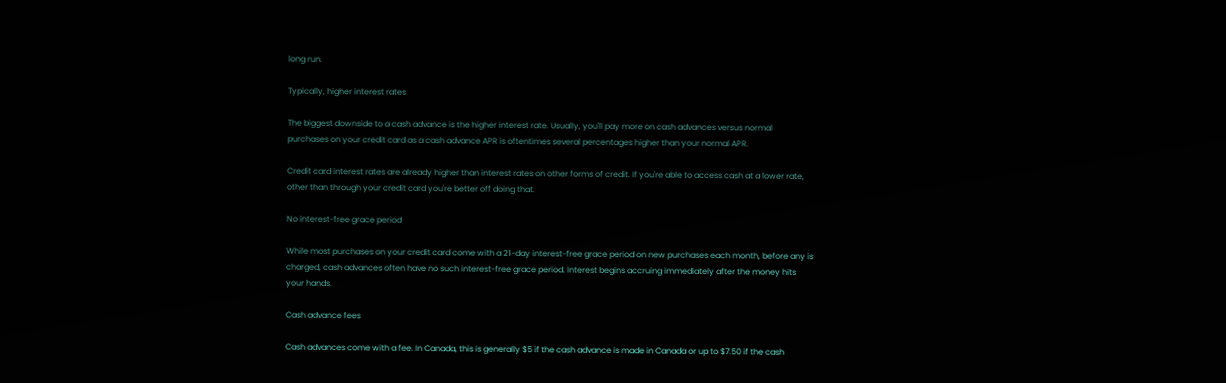long run.

Typically, higher interest rates

The biggest downside to a cash advance is the higher interest rate. Usually, you'll pay more on cash advances versus normal purchases on your credit card as a cash advance APR is oftentimes several percentages higher than your normal APR.

Credit card interest rates are already higher than interest rates on other forms of credit. If you're able to access cash at a lower rate, other than through your credit card you're better off doing that.

No interest-free grace period

While most purchases on your credit card come with a 21-day interest-free grace period on new purchases each month, before any is charged, cash advances often have no such interest-free grace period. Interest begins accruing immediately after the money hits your hands.

Cash advance fees

Cash advances come with a fee. In Canada, this is generally $5 if the cash advance is made in Canada or up to $7.50 if the cash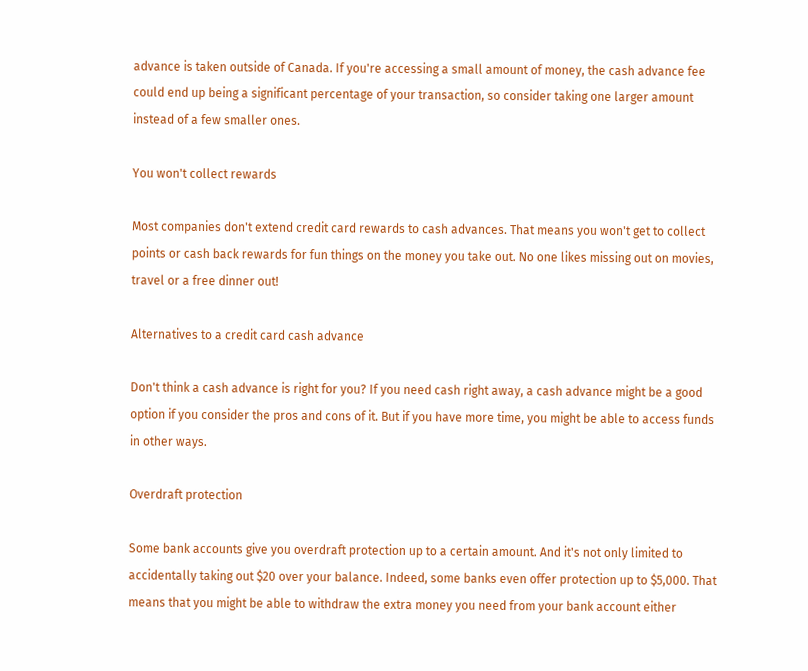advance is taken outside of Canada. If you're accessing a small amount of money, the cash advance fee could end up being a significant percentage of your transaction, so consider taking one larger amount instead of a few smaller ones.

You won't collect rewards

Most companies don't extend credit card rewards to cash advances. That means you won't get to collect points or cash back rewards for fun things on the money you take out. No one likes missing out on movies, travel or a free dinner out!

Alternatives to a credit card cash advance

Don't think a cash advance is right for you? If you need cash right away, a cash advance might be a good option if you consider the pros and cons of it. But if you have more time, you might be able to access funds in other ways.

Overdraft protection

Some bank accounts give you overdraft protection up to a certain amount. And it's not only limited to accidentally taking out $20 over your balance. Indeed, some banks even offer protection up to $5,000. That means that you might be able to withdraw the extra money you need from your bank account either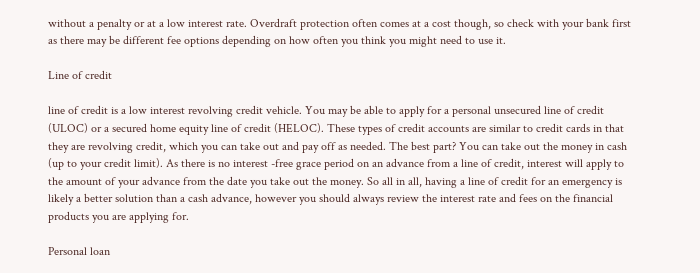without a penalty or at a low interest rate. Overdraft protection often comes at a cost though, so check with your bank first as there may be different fee options depending on how often you think you might need to use it.

Line of credit

line of credit is a low interest revolving credit vehicle. You may be able to apply for a personal unsecured line of credit (ULOC) or a secured home equity line of credit (HELOC). These types of credit accounts are similar to credit cards in that they are revolving credit, which you can take out and pay off as needed. The best part? You can take out the money in cash (up to your credit limit). As there is no interest -free grace period on an advance from a line of credit, interest will apply to the amount of your advance from the date you take out the money. So all in all, having a line of credit for an emergency is likely a better solution than a cash advance, however you should always review the interest rate and fees on the financial products you are applying for.

Personal loan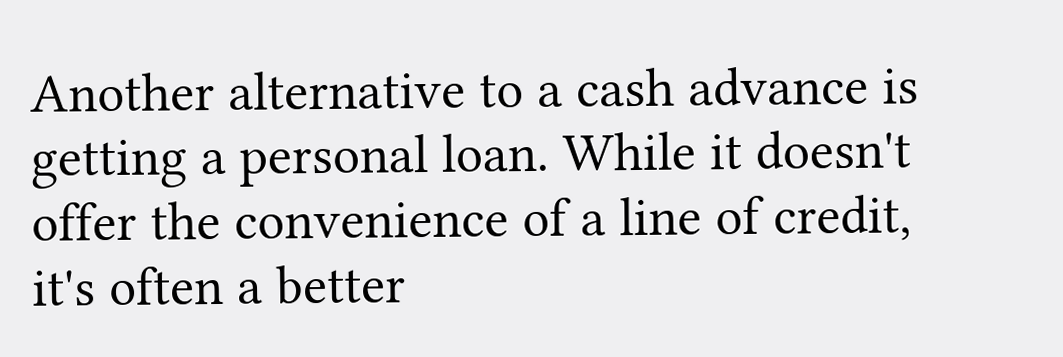Another alternative to a cash advance is getting a personal loan. While it doesn't offer the convenience of a line of credit, it's often a better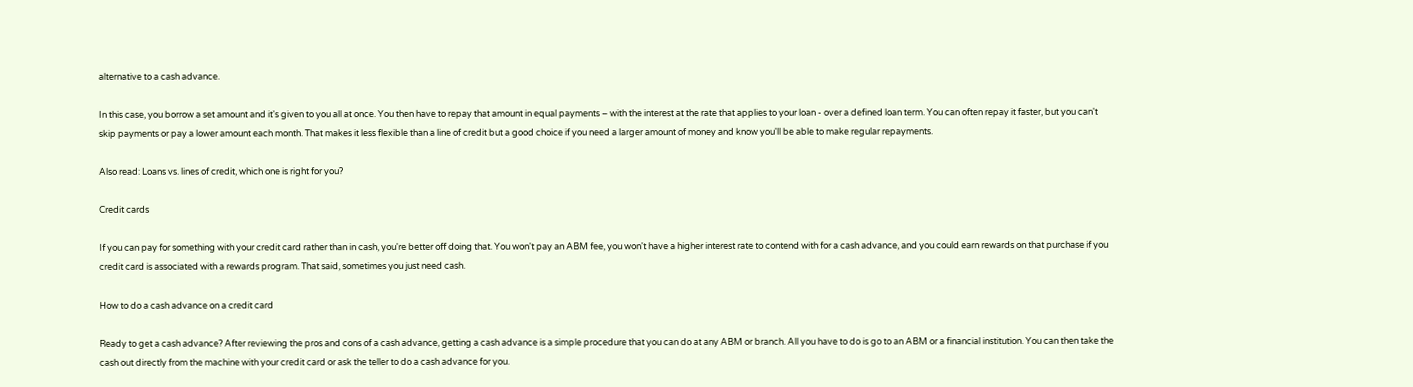alternative to a cash advance.

In this case, you borrow a set amount and it's given to you all at once. You then have to repay that amount in equal payments – with the interest at the rate that applies to your loan - over a defined loan term. You can often repay it faster, but you can't skip payments or pay a lower amount each month. That makes it less flexible than a line of credit but a good choice if you need a larger amount of money and know you'll be able to make regular repayments.

Also read: Loans vs. lines of credit, which one is right for you?

Credit cards

If you can pay for something with your credit card rather than in cash, you're better off doing that. You won't pay an ABM fee, you won't have a higher interest rate to contend with for a cash advance, and you could earn rewards on that purchase if you credit card is associated with a rewards program. That said, sometimes you just need cash.

How to do a cash advance on a credit card

Ready to get a cash advance? After reviewing the pros and cons of a cash advance, getting a cash advance is a simple procedure that you can do at any ABM or branch. All you have to do is go to an ABM or a financial institution. You can then take the cash out directly from the machine with your credit card or ask the teller to do a cash advance for you.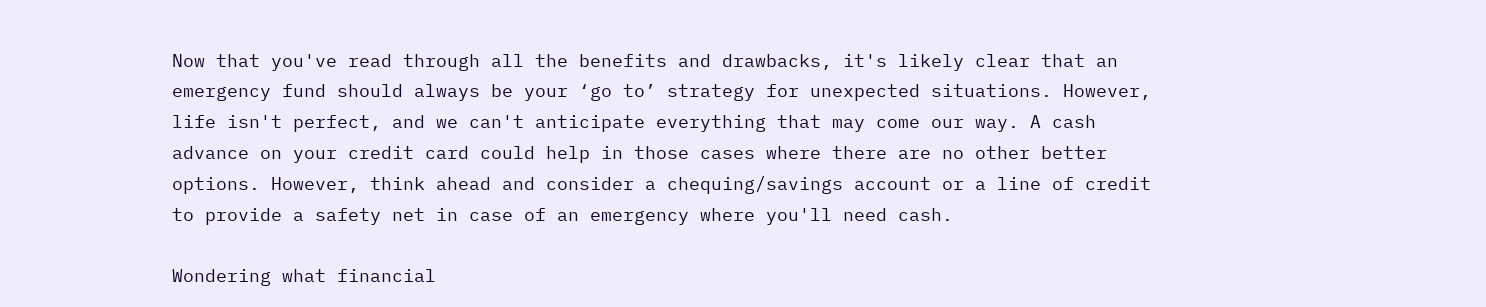Now that you've read through all the benefits and drawbacks, it's likely clear that an emergency fund should always be your ‘go to’ strategy for unexpected situations. However, life isn't perfect, and we can't anticipate everything that may come our way. A cash advance on your credit card could help in those cases where there are no other better options. However, think ahead and consider a chequing/savings account or a line of credit to provide a safety net in case of an emergency where you'll need cash.

Wondering what financial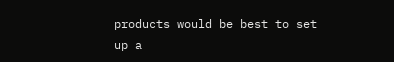products would be best to set up a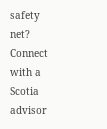safety net? Connect with a Scotia advisor